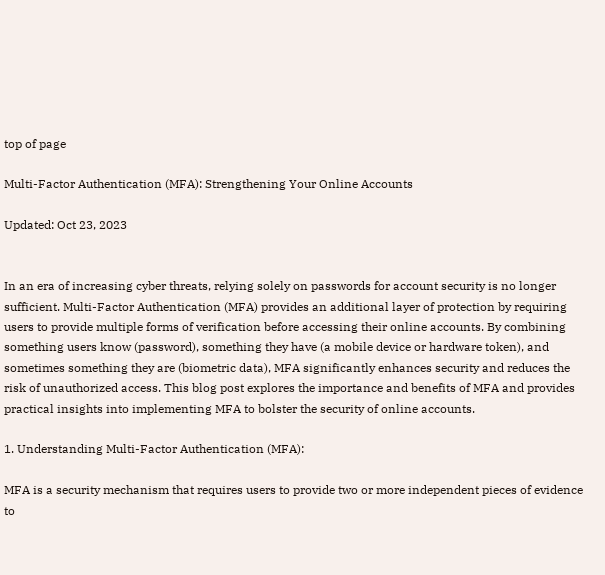top of page

Multi-Factor Authentication (MFA): Strengthening Your Online Accounts

Updated: Oct 23, 2023


In an era of increasing cyber threats, relying solely on passwords for account security is no longer sufficient. Multi-Factor Authentication (MFA) provides an additional layer of protection by requiring users to provide multiple forms of verification before accessing their online accounts. By combining something users know (password), something they have (a mobile device or hardware token), and sometimes something they are (biometric data), MFA significantly enhances security and reduces the risk of unauthorized access. This blog post explores the importance and benefits of MFA and provides practical insights into implementing MFA to bolster the security of online accounts.

1. Understanding Multi-Factor Authentication (MFA):

MFA is a security mechanism that requires users to provide two or more independent pieces of evidence to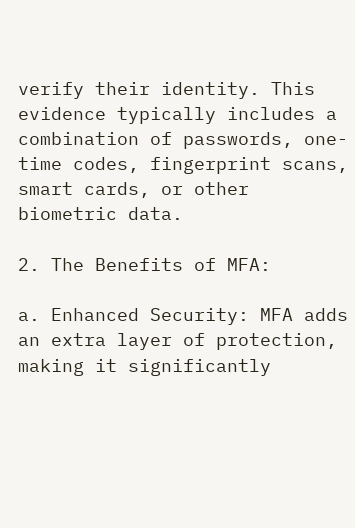verify their identity. This evidence typically includes a combination of passwords, one-time codes, fingerprint scans, smart cards, or other biometric data.

2. The Benefits of MFA:

a. Enhanced Security: MFA adds an extra layer of protection, making it significantly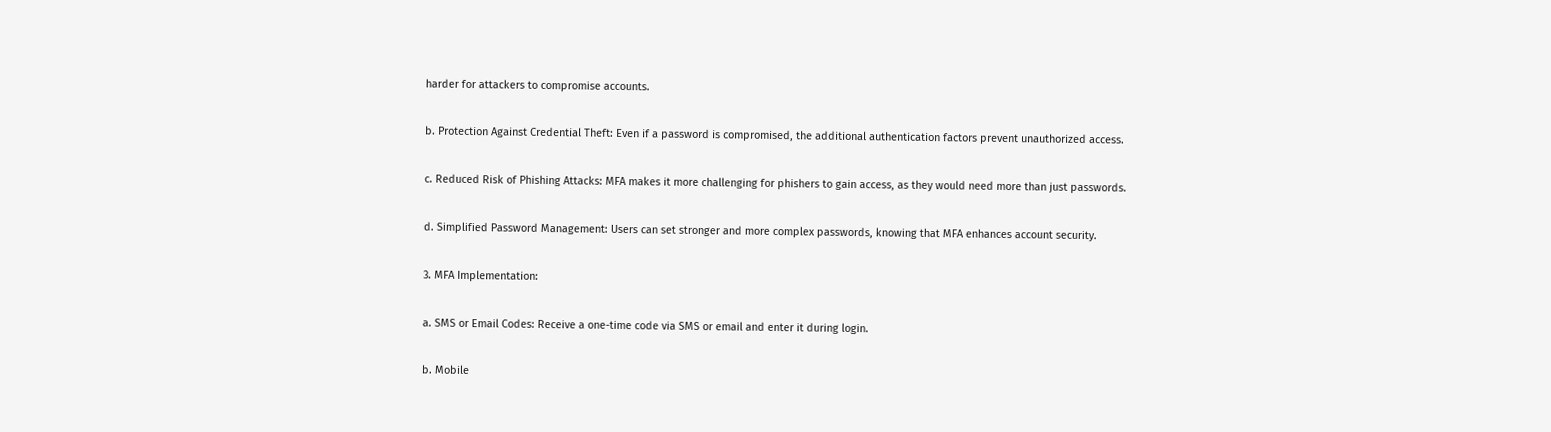harder for attackers to compromise accounts.

b. Protection Against Credential Theft: Even if a password is compromised, the additional authentication factors prevent unauthorized access.

c. Reduced Risk of Phishing Attacks: MFA makes it more challenging for phishers to gain access, as they would need more than just passwords.

d. Simplified Password Management: Users can set stronger and more complex passwords, knowing that MFA enhances account security.

3. MFA Implementation:

a. SMS or Email Codes: Receive a one-time code via SMS or email and enter it during login.

b. Mobile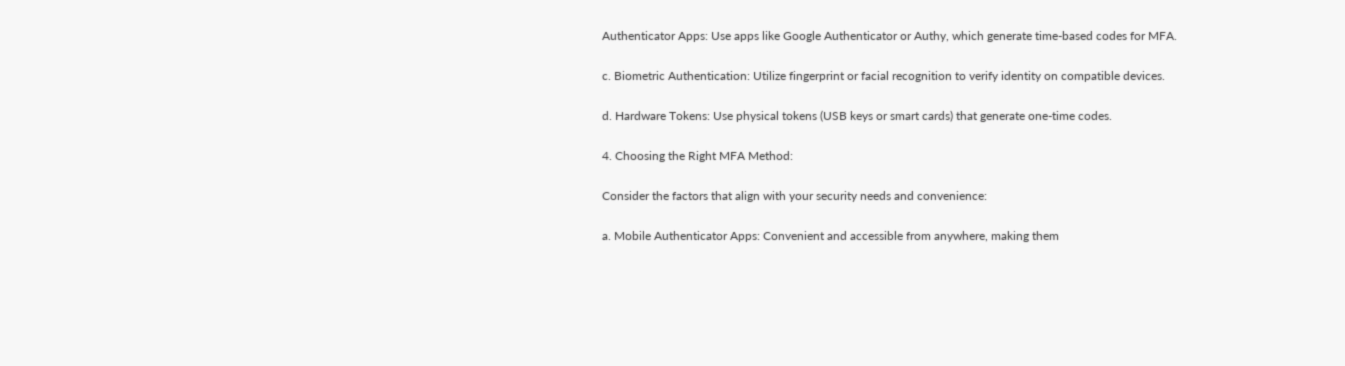Authenticator Apps: Use apps like Google Authenticator or Authy, which generate time-based codes for MFA.

c. Biometric Authentication: Utilize fingerprint or facial recognition to verify identity on compatible devices.

d. Hardware Tokens: Use physical tokens (USB keys or smart cards) that generate one-time codes.

4. Choosing the Right MFA Method:

Consider the factors that align with your security needs and convenience:

a. Mobile Authenticator Apps: Convenient and accessible from anywhere, making them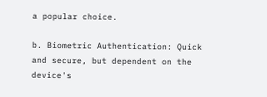a popular choice.

b. Biometric Authentication: Quick and secure, but dependent on the device's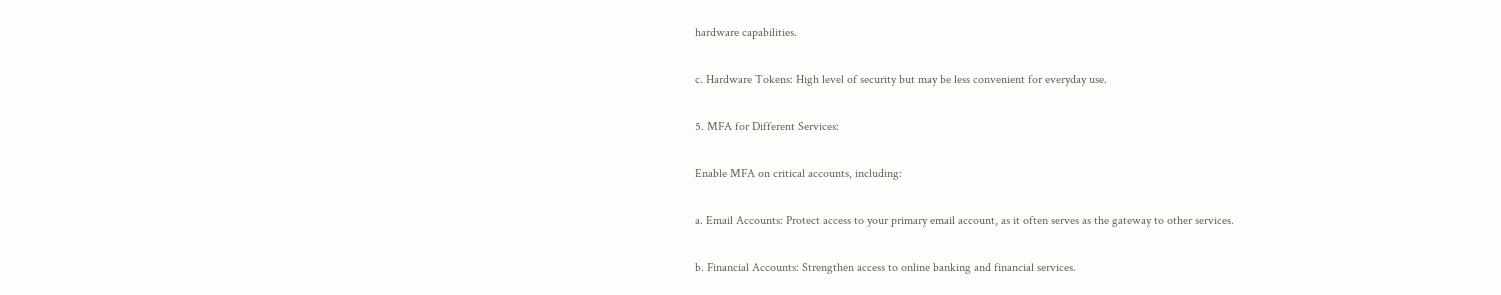hardware capabilities.

c. Hardware Tokens: High level of security but may be less convenient for everyday use.

5. MFA for Different Services:

Enable MFA on critical accounts, including:

a. Email Accounts: Protect access to your primary email account, as it often serves as the gateway to other services.

b. Financial Accounts: Strengthen access to online banking and financial services.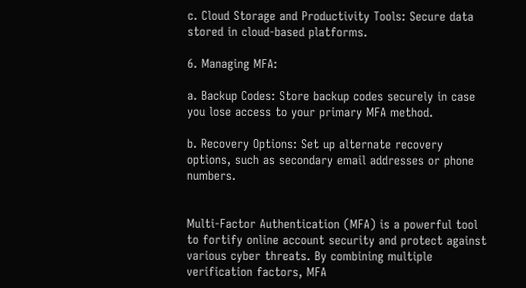c. Cloud Storage and Productivity Tools: Secure data stored in cloud-based platforms.

6. Managing MFA:

a. Backup Codes: Store backup codes securely in case you lose access to your primary MFA method.

b. Recovery Options: Set up alternate recovery options, such as secondary email addresses or phone numbers.


Multi-Factor Authentication (MFA) is a powerful tool to fortify online account security and protect against various cyber threats. By combining multiple verification factors, MFA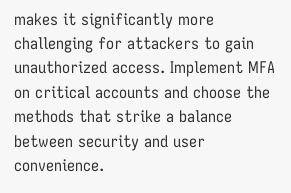makes it significantly more challenging for attackers to gain unauthorized access. Implement MFA on critical accounts and choose the methods that strike a balance between security and user convenience.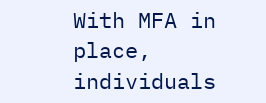With MFA in place, individuals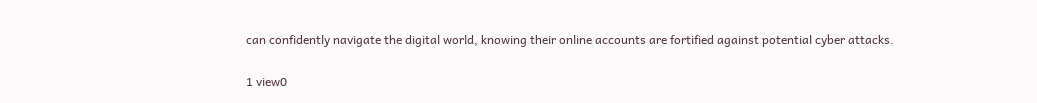can confidently navigate the digital world, knowing their online accounts are fortified against potential cyber attacks.

1 view0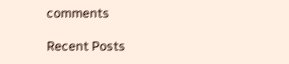comments

Recent Posts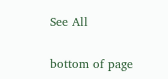See All


bottom of page